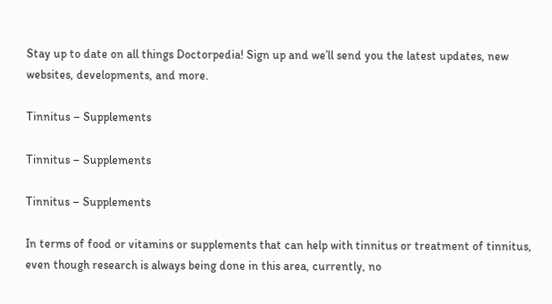Stay up to date on all things Doctorpedia! Sign up and we’ll send you the latest updates, new websites, developments, and more.

Tinnitus – Supplements

Tinnitus – Supplements

Tinnitus – Supplements

In terms of food or vitamins or supplements that can help with tinnitus or treatment of tinnitus, even though research is always being done in this area, currently, no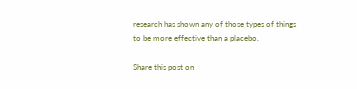research has shown any of those types of things to be more effective than a placebo.

Share this post on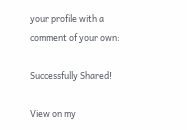your profile with a comment of your own:

Successfully Shared!

View on my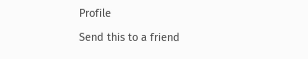Profile

Send this to a friend